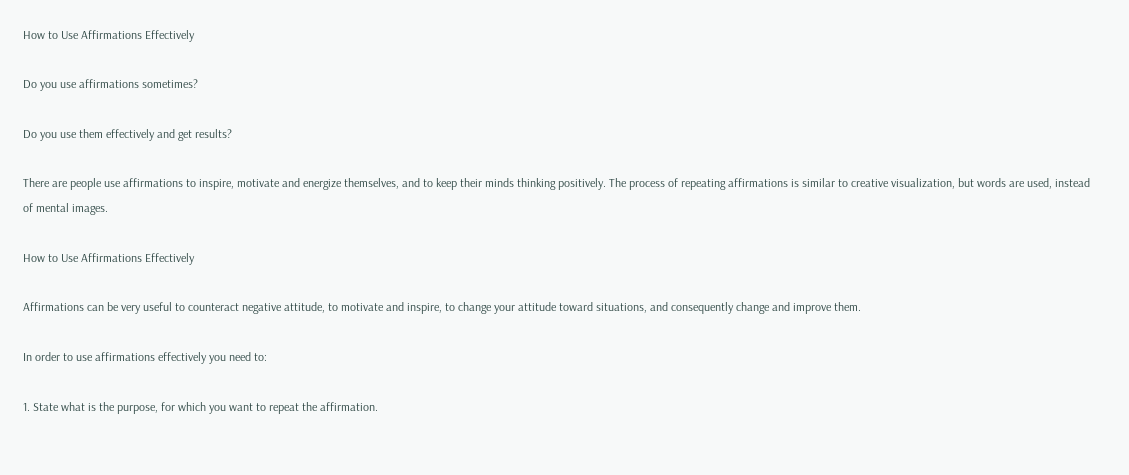How to Use Affirmations Effectively

Do you use affirmations sometimes?

Do you use them effectively and get results?

There are people use affirmations to inspire, motivate and energize themselves, and to keep their minds thinking positively. The process of repeating affirmations is similar to creative visualization, but words are used, instead of mental images.

How to Use Affirmations Effectively

Affirmations can be very useful to counteract negative attitude, to motivate and inspire, to change your attitude toward situations, and consequently change and improve them.

In order to use affirmations effectively you need to:

1. State what is the purpose, for which you want to repeat the affirmation.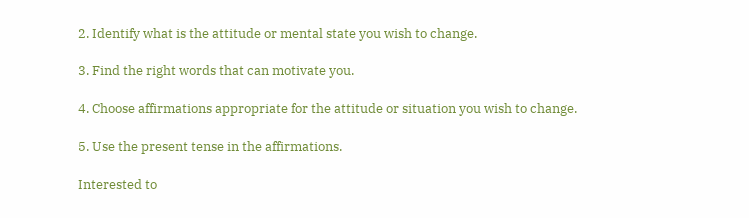2. Identify what is the attitude or mental state you wish to change.

3. Find the right words that can motivate you.

4. Choose affirmations appropriate for the attitude or situation you wish to change.

5. Use the present tense in the affirmations.

Interested to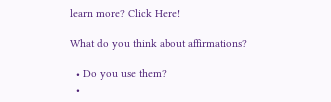learn more? Click Here!

What do you think about affirmations?

  • Do you use them?
  •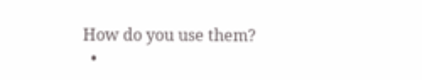How do you use them?
  •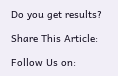Do you get results?

Share This Article:

Follow Us on: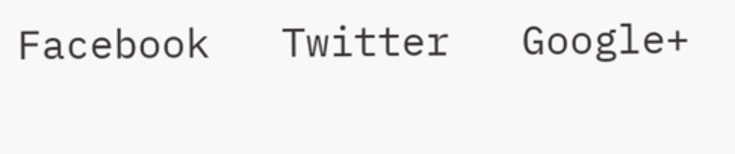Facebook   Twitter   Google+